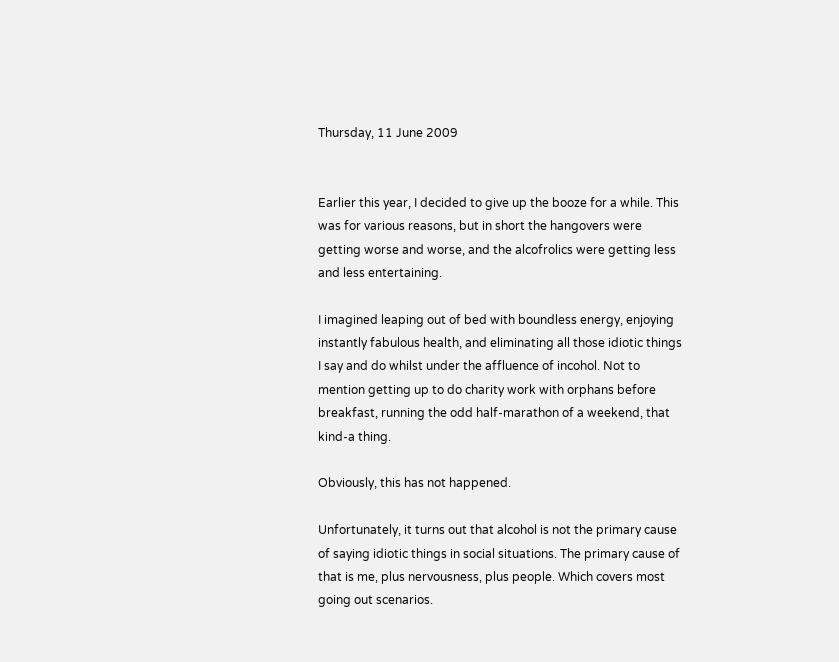Thursday, 11 June 2009


Earlier this year, I decided to give up the booze for a while. This was for various reasons, but in short the hangovers were getting worse and worse, and the alcofrolics were getting less and less entertaining.

I imagined leaping out of bed with boundless energy, enjoying instantly fabulous health, and eliminating all those idiotic things I say and do whilst under the affluence of incohol. Not to mention getting up to do charity work with orphans before breakfast, running the odd half-marathon of a weekend, that kind-a thing.

Obviously, this has not happened.

Unfortunately, it turns out that alcohol is not the primary cause of saying idiotic things in social situations. The primary cause of that is me, plus nervousness, plus people. Which covers most going out scenarios.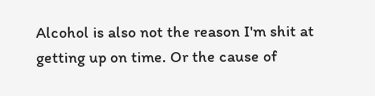Alcohol is also not the reason I'm shit at getting up on time. Or the cause of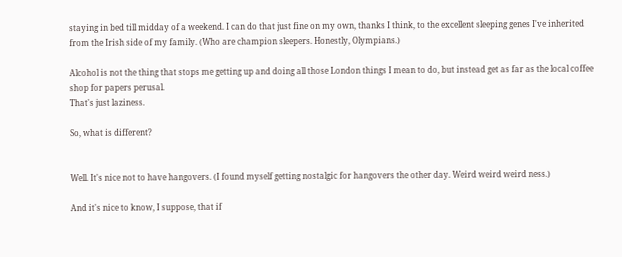staying in bed till midday of a weekend. I can do that just fine on my own, thanks I think, to the excellent sleeping genes I've inherited from the Irish side of my family. (Who are champion sleepers. Honestly, Olympians.)

Alcohol is not the thing that stops me getting up and doing all those London things I mean to do, but instead get as far as the local coffee shop for papers perusal.
That's just laziness.

So, what is different?


Well. It's nice not to have hangovers. (I found myself getting nostalgic for hangovers the other day. Weird weird weird ness.)

And it's nice to know, I suppose, that if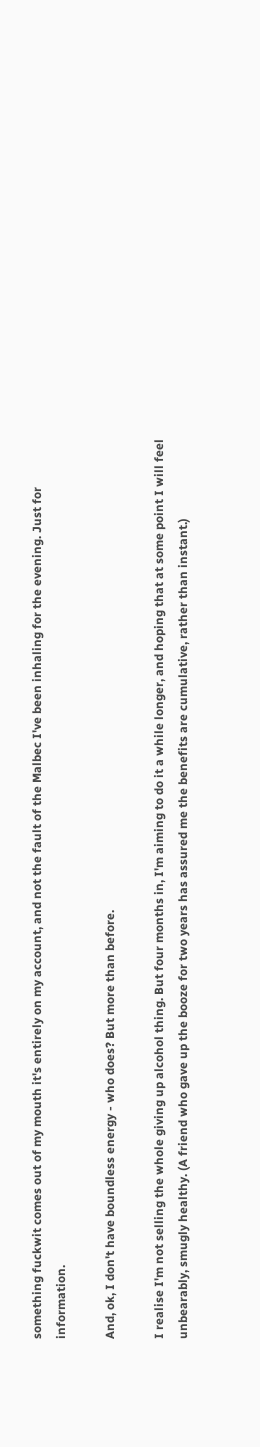something fuckwit comes out of my mouth it's entirely on my account, and not the fault of the Malbec I've been inhaling for the evening. Just for information.

And, ok, I don't have boundless energy - who does? But more than before.

I realise I'm not selling the whole giving up alcohol thing. But four months in, I'm aiming to do it a while longer, and hoping that at some point I will feel unbearably, smugly healthy. (A friend who gave up the booze for two years has assured me the benefits are cumulative, rather than instant.)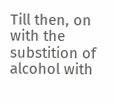Till then, on with the substition of alcohol with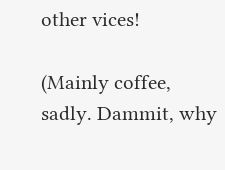other vices!

(Mainly coffee, sadly. Dammit, why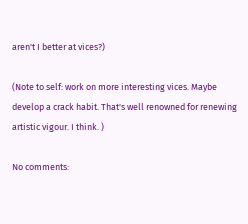aren't I better at vices?)

(Note to self: work on more interesting vices. Maybe develop a crack habit. That's well renowned for renewing artistic vigour. I think. )

No comments: